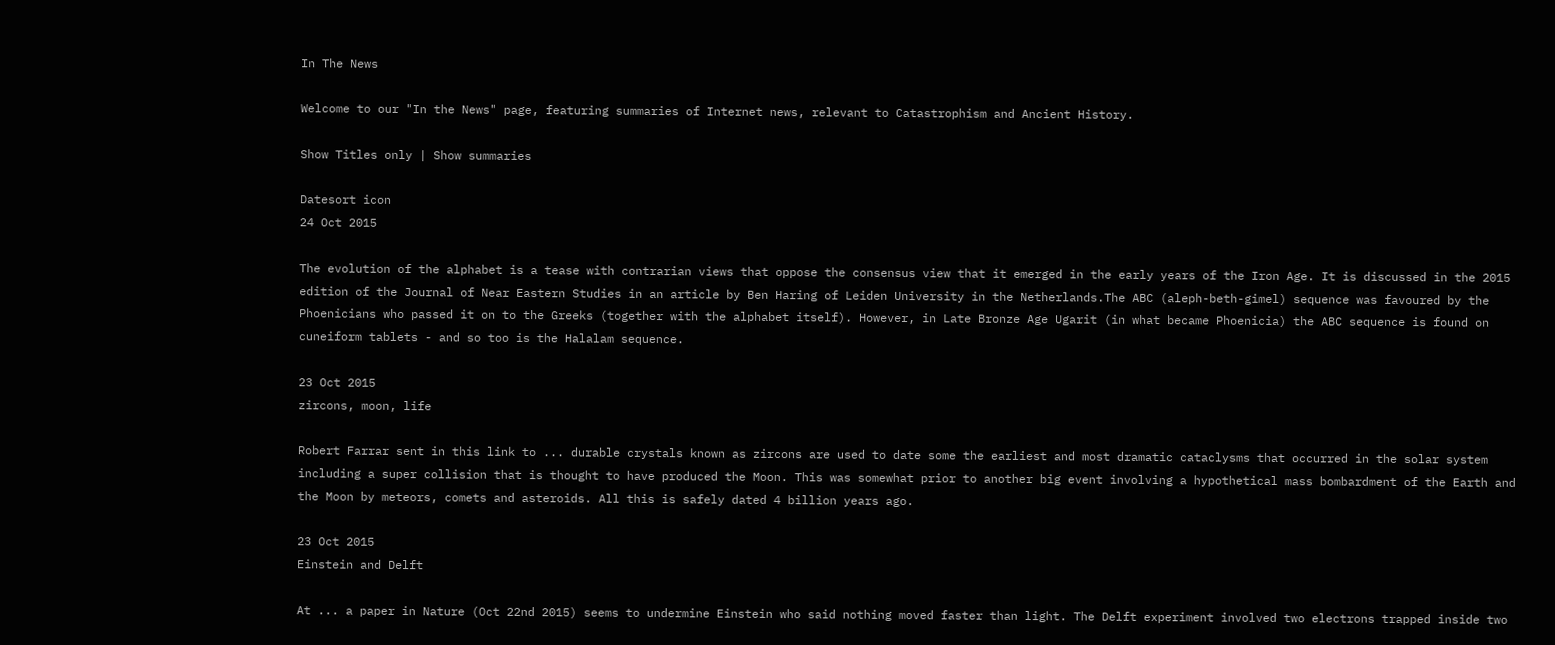In The News

Welcome to our "In the News" page, featuring summaries of Internet news, relevant to Catastrophism and Ancient History.

Show Titles only | Show summaries

Datesort icon
24 Oct 2015

The evolution of the alphabet is a tease with contrarian views that oppose the consensus view that it emerged in the early years of the Iron Age. It is discussed in the 2015 edition of the Journal of Near Eastern Studies in an article by Ben Haring of Leiden University in the Netherlands.The ABC (aleph-beth-gimel) sequence was favoured by the Phoenicians who passed it on to the Greeks (together with the alphabet itself). However, in Late Bronze Age Ugarit (in what became Phoenicia) the ABC sequence is found on cuneiform tablets - and so too is the Halalam sequence.

23 Oct 2015
zircons, moon, life

Robert Farrar sent in this link to ... durable crystals known as zircons are used to date some the earliest and most dramatic cataclysms that occurred in the solar system including a super collision that is thought to have produced the Moon. This was somewhat prior to another big event involving a hypothetical mass bombardment of the Earth and the Moon by meteors, comets and asteroids. All this is safely dated 4 billion years ago.

23 Oct 2015
Einstein and Delft

At ... a paper in Nature (Oct 22nd 2015) seems to undermine Einstein who said nothing moved faster than light. The Delft experiment involved two electrons trapped inside two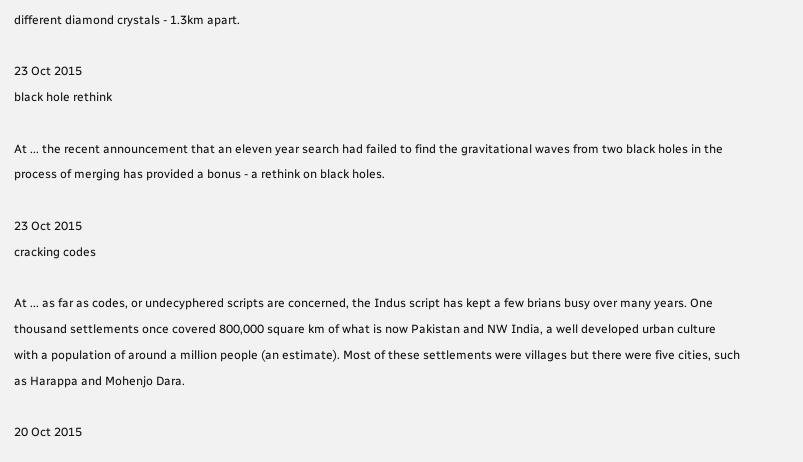different diamond crystals - 1.3km apart.

23 Oct 2015
black hole rethink

At ... the recent announcement that an eleven year search had failed to find the gravitational waves from two black holes in the process of merging has provided a bonus - a rethink on black holes.

23 Oct 2015
cracking codes

At ... as far as codes, or undecyphered scripts are concerned, the Indus script has kept a few brians busy over many years. One thousand settlements once covered 800,000 square km of what is now Pakistan and NW India, a well developed urban culture with a population of around a million people (an estimate). Most of these settlements were villages but there were five cities, such as Harappa and Mohenjo Dara.

20 Oct 2015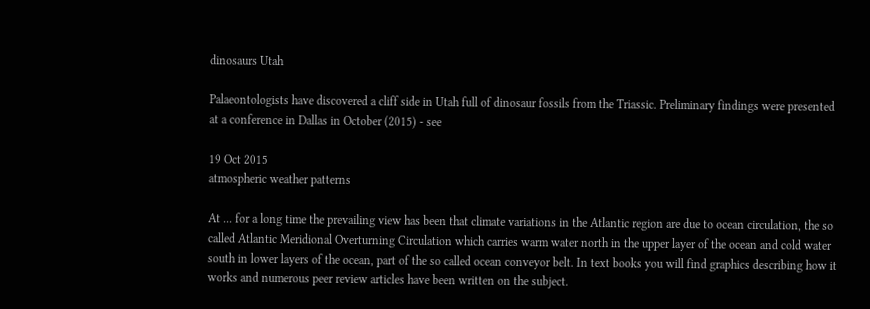dinosaurs Utah

Palaeontologists have discovered a cliff side in Utah full of dinosaur fossils from the Triassic. Preliminary findings were presented at a conference in Dallas in October (2015) - see

19 Oct 2015
atmospheric weather patterns

At ... for a long time the prevailing view has been that climate variations in the Atlantic region are due to ocean circulation, the so called Atlantic Meridional Overturning Circulation which carries warm water north in the upper layer of the ocean and cold water south in lower layers of the ocean, part of the so called ocean conveyor belt. In text books you will find graphics describing how it works and numerous peer review articles have been written on the subject.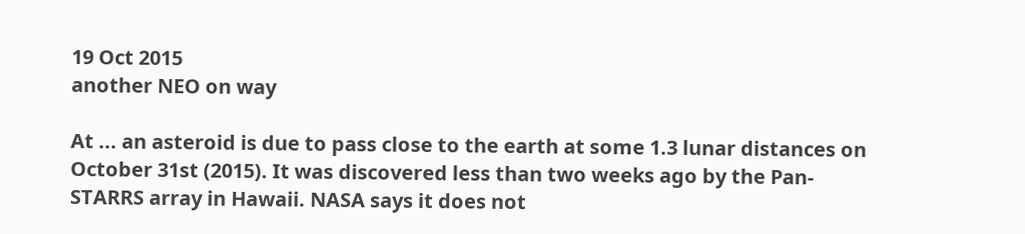19 Oct 2015
another NEO on way

At ... an asteroid is due to pass close to the earth at some 1.3 lunar distances on October 31st (2015). It was discovered less than two weeks ago by the Pan-STARRS array in Hawaii. NASA says it does not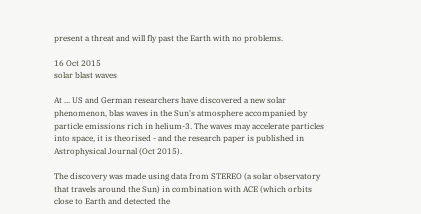present a threat and will fly past the Earth with no problems.

16 Oct 2015
solar blast waves

At ... US and German researchers have discovered a new solar phenomenon, blas waves in the Sun's atmosphere accompanied by particle emissions rich in helium-3. The waves may accelerate particles into space, it is theorised - and the research paper is published in Astrophysical Journal (Oct 2015).

The discovery was made using data from STEREO (a solar observatory that travels around the Sun) in combination with ACE (which orbits close to Earth and detected the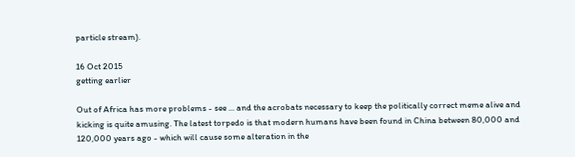particle stream).

16 Oct 2015
getting earlier

Out of Africa has more problems - see ... and the acrobats necessary to keep the politically correct meme alive and kicking is quite amusing. The latest torpedo is that modern humans have been found in China between 80,000 and 120,000 years ago - which will cause some alteration in the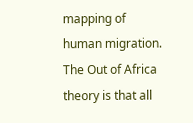mapping of human migration. The Out of Africa theory is that all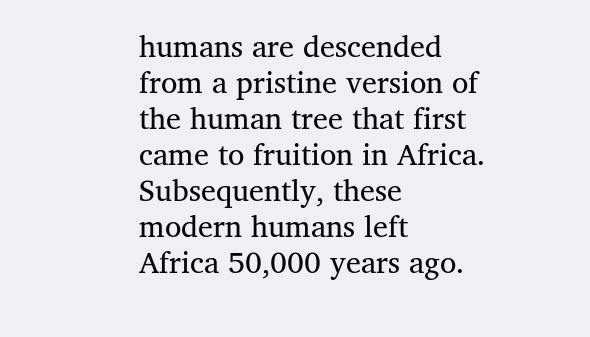humans are descended from a pristine version of the human tree that first came to fruition in Africa. Subsequently, these modern humans left Africa 50,000 years ago.